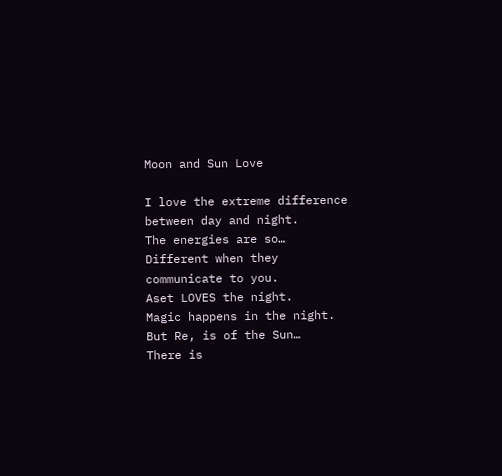Moon and Sun Love

I love the extreme difference between day and night.
The energies are so…
Different when they communicate to you.
Aset LOVES the night.
Magic happens in the night.
But Re, is of the Sun…
There is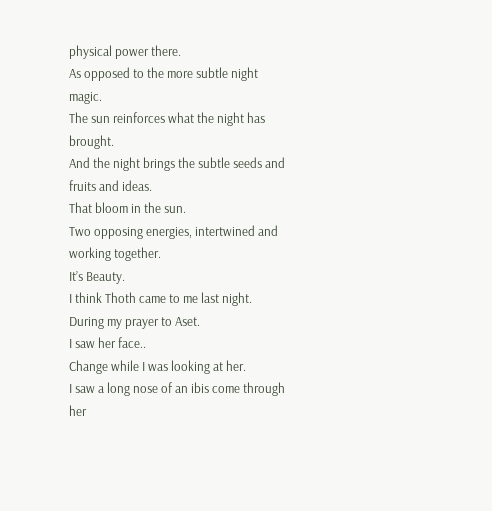physical power there.
As opposed to the more subtle night magic.
The sun reinforces what the night has brought.
And the night brings the subtle seeds and fruits and ideas.
That bloom in the sun.
Two opposing energies, intertwined and working together.
It’s Beauty.
I think Thoth came to me last night.
During my prayer to Aset.
I saw her face..
Change while I was looking at her.
I saw a long nose of an ibis come through her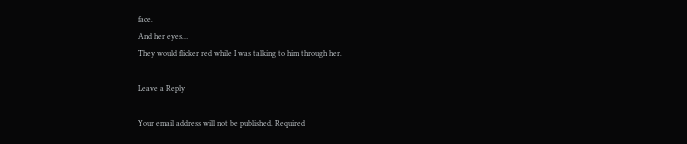face.
And her eyes…
They would flicker red while I was talking to him through her.

Leave a Reply

Your email address will not be published. Required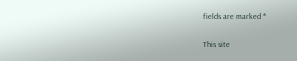fields are marked *

This site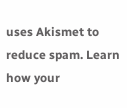uses Akismet to reduce spam. Learn how your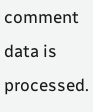comment data is processed.